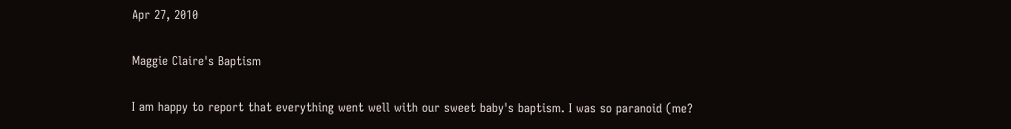Apr 27, 2010

Maggie Claire's Baptism

I am happy to report that everything went well with our sweet baby's baptism. I was so paranoid (me?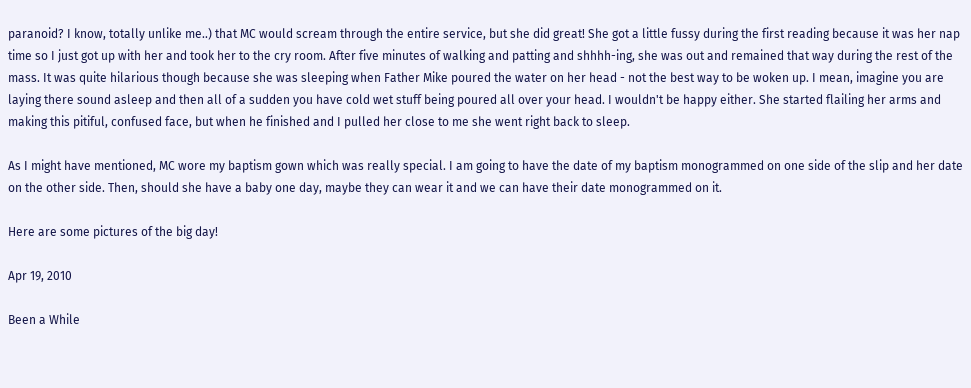paranoid? I know, totally unlike me..) that MC would scream through the entire service, but she did great! She got a little fussy during the first reading because it was her nap time so I just got up with her and took her to the cry room. After five minutes of walking and patting and shhhh-ing, she was out and remained that way during the rest of the mass. It was quite hilarious though because she was sleeping when Father Mike poured the water on her head - not the best way to be woken up. I mean, imagine you are laying there sound asleep and then all of a sudden you have cold wet stuff being poured all over your head. I wouldn't be happy either. She started flailing her arms and making this pitiful, confused face, but when he finished and I pulled her close to me she went right back to sleep.

As I might have mentioned, MC wore my baptism gown which was really special. I am going to have the date of my baptism monogrammed on one side of the slip and her date on the other side. Then, should she have a baby one day, maybe they can wear it and we can have their date monogrammed on it.

Here are some pictures of the big day!

Apr 19, 2010

Been a While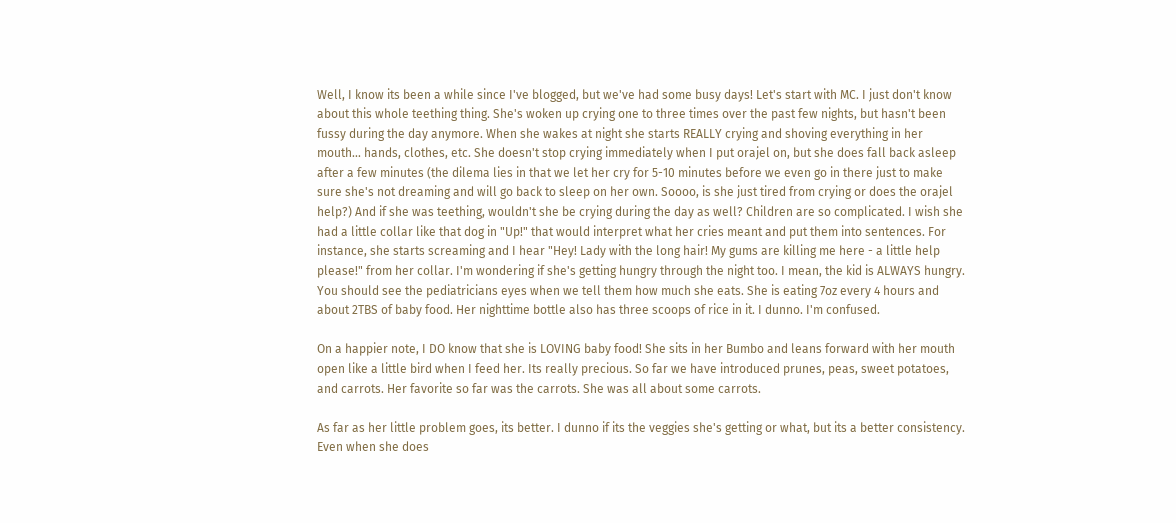Well, I know its been a while since I've blogged, but we've had some busy days! Let's start with MC. I just don't know about this whole teething thing. She's woken up crying one to three times over the past few nights, but hasn't been fussy during the day anymore. When she wakes at night she starts REALLY crying and shoving everything in her mouth... hands, clothes, etc. She doesn't stop crying immediately when I put orajel on, but she does fall back asleep after a few minutes (the dilema lies in that we let her cry for 5-10 minutes before we even go in there just to make sure she's not dreaming and will go back to sleep on her own. Soooo, is she just tired from crying or does the orajel help?) And if she was teething, wouldn't she be crying during the day as well? Children are so complicated. I wish she had a little collar like that dog in "Up!" that would interpret what her cries meant and put them into sentences. For instance, she starts screaming and I hear "Hey! Lady with the long hair! My gums are killing me here - a little help please!" from her collar. I'm wondering if she's getting hungry through the night too. I mean, the kid is ALWAYS hungry. You should see the pediatricians eyes when we tell them how much she eats. She is eating 7oz every 4 hours and about 2TBS of baby food. Her nighttime bottle also has three scoops of rice in it. I dunno. I'm confused.

On a happier note, I DO know that she is LOVING baby food! She sits in her Bumbo and leans forward with her mouth open like a little bird when I feed her. Its really precious. So far we have introduced prunes, peas, sweet potatoes, and carrots. Her favorite so far was the carrots. She was all about some carrots.

As far as her little problem goes, its better. I dunno if its the veggies she's getting or what, but its a better consistency. Even when she does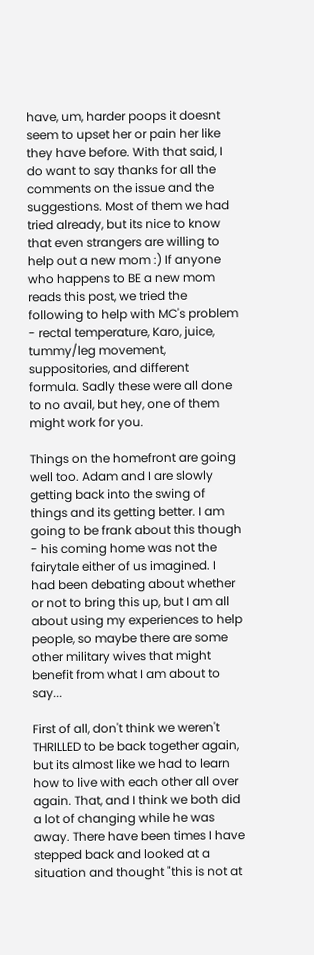have, um, harder poops it doesnt seem to upset her or pain her like they have before. With that said, I do want to say thanks for all the comments on the issue and the suggestions. Most of them we had tried already, but its nice to know that even strangers are willing to help out a new mom :) If anyone who happens to BE a new mom reads this post, we tried the following to help with MC's problem - rectal temperature, Karo, juice, tummy/leg movement, suppositories, and different formula. Sadly these were all done to no avail, but hey, one of them might work for you.

Things on the homefront are going well too. Adam and I are slowly getting back into the swing of things and its getting better. I am going to be frank about this though - his coming home was not the fairytale either of us imagined. I had been debating about whether or not to bring this up, but I am all about using my experiences to help people, so maybe there are some other military wives that might benefit from what I am about to say...

First of all, don't think we weren't THRILLED to be back together again, but its almost like we had to learn how to live with each other all over again. That, and I think we both did a lot of changing while he was away. There have been times I have stepped back and looked at a situation and thought "this is not at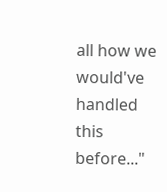all how we would've handled this before..."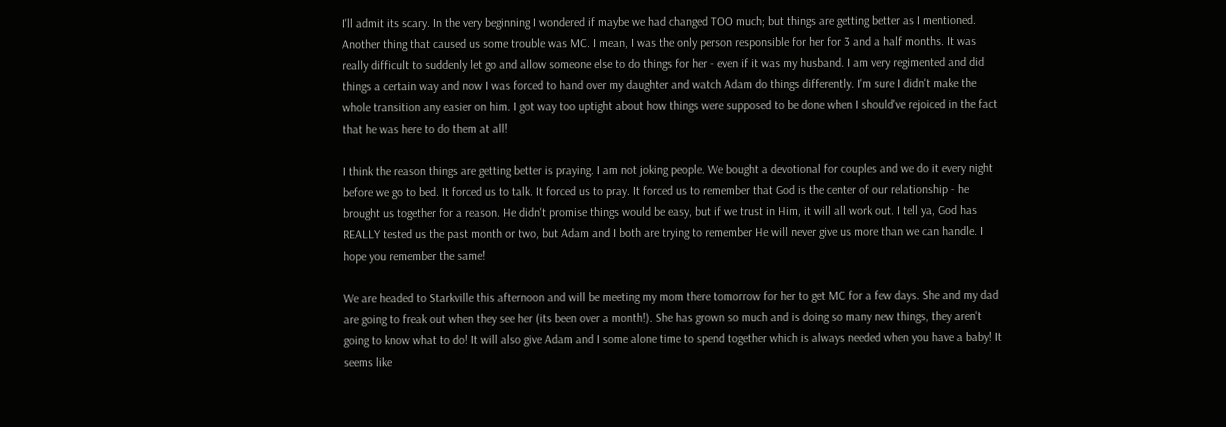I'll admit its scary. In the very beginning I wondered if maybe we had changed TOO much; but things are getting better as I mentioned. Another thing that caused us some trouble was MC. I mean, I was the only person responsible for her for 3 and a half months. It was really difficult to suddenly let go and allow someone else to do things for her - even if it was my husband. I am very regimented and did things a certain way and now I was forced to hand over my daughter and watch Adam do things differently. I'm sure I didn't make the whole transition any easier on him. I got way too uptight about how things were supposed to be done when I should've rejoiced in the fact that he was here to do them at all!

I think the reason things are getting better is praying. I am not joking people. We bought a devotional for couples and we do it every night before we go to bed. It forced us to talk. It forced us to pray. It forced us to remember that God is the center of our relationship - he brought us together for a reason. He didn't promise things would be easy, but if we trust in Him, it will all work out. I tell ya, God has REALLY tested us the past month or two, but Adam and I both are trying to remember He will never give us more than we can handle. I hope you remember the same!

We are headed to Starkville this afternoon and will be meeting my mom there tomorrow for her to get MC for a few days. She and my dad are going to freak out when they see her (its been over a month!). She has grown so much and is doing so many new things, they aren't going to know what to do! It will also give Adam and I some alone time to spend together which is always needed when you have a baby! It seems like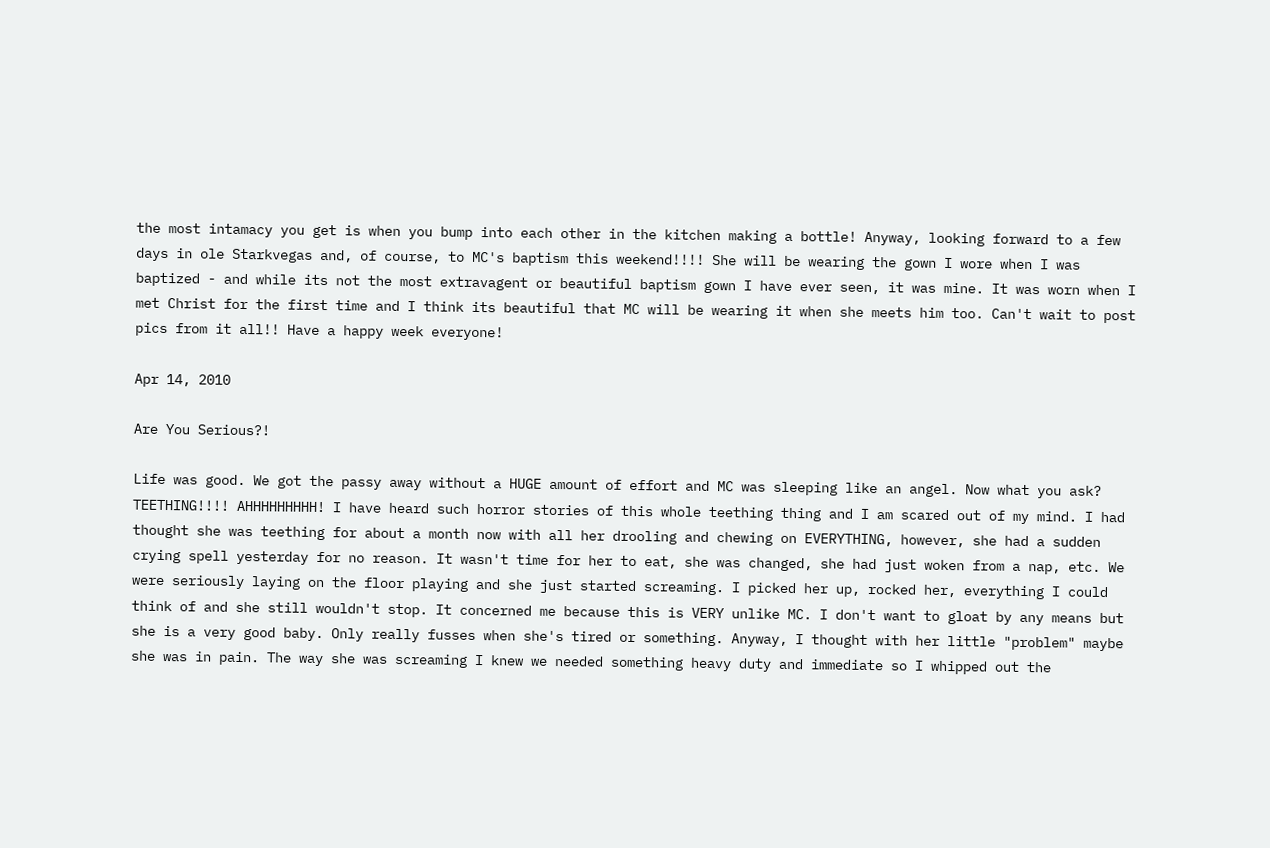the most intamacy you get is when you bump into each other in the kitchen making a bottle! Anyway, looking forward to a few days in ole Starkvegas and, of course, to MC's baptism this weekend!!!! She will be wearing the gown I wore when I was baptized - and while its not the most extravagent or beautiful baptism gown I have ever seen, it was mine. It was worn when I met Christ for the first time and I think its beautiful that MC will be wearing it when she meets him too. Can't wait to post pics from it all!! Have a happy week everyone!

Apr 14, 2010

Are You Serious?!

Life was good. We got the passy away without a HUGE amount of effort and MC was sleeping like an angel. Now what you ask? TEETHING!!!! AHHHHHHHHH! I have heard such horror stories of this whole teething thing and I am scared out of my mind. I had thought she was teething for about a month now with all her drooling and chewing on EVERYTHING, however, she had a sudden crying spell yesterday for no reason. It wasn't time for her to eat, she was changed, she had just woken from a nap, etc. We were seriously laying on the floor playing and she just started screaming. I picked her up, rocked her, everything I could think of and she still wouldn't stop. It concerned me because this is VERY unlike MC. I don't want to gloat by any means but she is a very good baby. Only really fusses when she's tired or something. Anyway, I thought with her little "problem" maybe she was in pain. The way she was screaming I knew we needed something heavy duty and immediate so I whipped out the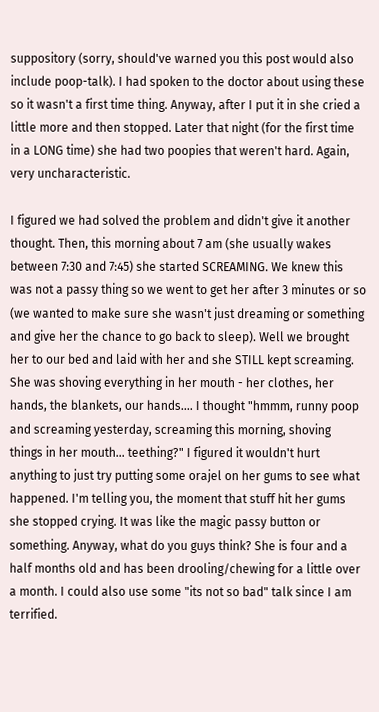suppository (sorry, should've warned you this post would also include poop-talk). I had spoken to the doctor about using these so it wasn't a first time thing. Anyway, after I put it in she cried a little more and then stopped. Later that night (for the first time in a LONG time) she had two poopies that weren't hard. Again, very uncharacteristic.

I figured we had solved the problem and didn't give it another thought. Then, this morning about 7 am (she usually wakes between 7:30 and 7:45) she started SCREAMING. We knew this was not a passy thing so we went to get her after 3 minutes or so (we wanted to make sure she wasn't just dreaming or something and give her the chance to go back to sleep). Well we brought her to our bed and laid with her and she STILL kept screaming. She was shoving everything in her mouth - her clothes, her hands, the blankets, our hands.... I thought "hmmm, runny poop and screaming yesterday, screaming this morning, shoving things in her mouth... teething?" I figured it wouldn't hurt anything to just try putting some orajel on her gums to see what happened. I'm telling you, the moment that stuff hit her gums she stopped crying. It was like the magic passy button or something. Anyway, what do you guys think? She is four and a half months old and has been drooling/chewing for a little over a month. I could also use some "its not so bad" talk since I am terrified.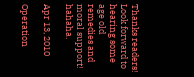Thanks readers! Look forward to hearing some age old remedies and moral support! hahaha.

Apr 13, 2010

Operation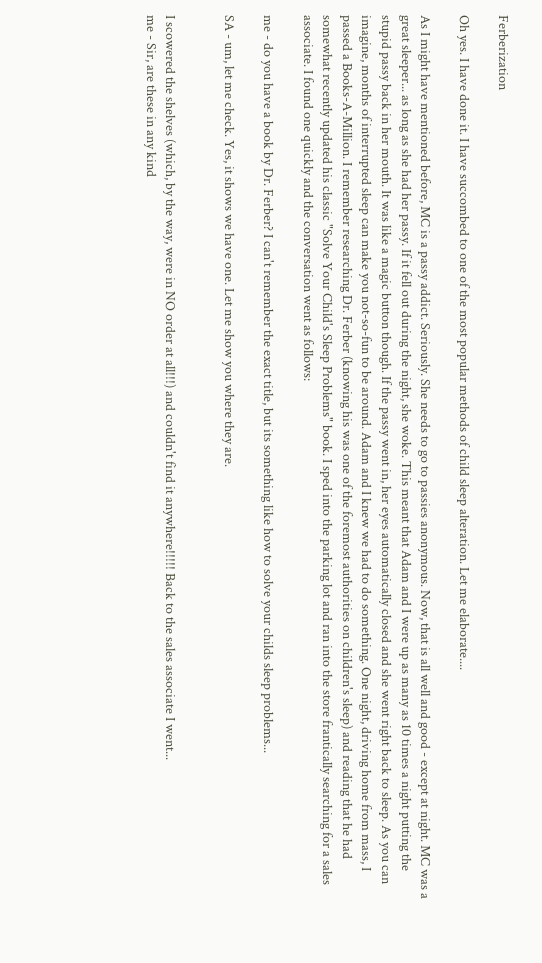Ferberization

Oh yes. I have done it. I have succombed to one of the most popular methods of child sleep alteration. Let me elaborate....

As I might have mentioned before, MC is a passy addict. Seriously. She needs to go to passies anonymous. Now, that is all well and good - except at night. MC was a great sleeper... as long as she had her passy. If it fell out during the night, she woke. This meant that Adam and I were up as many as 10 times a night putting the stupid passy back in her mouth. It was like a magic button though. If the passy went in, her eyes automatically closed and she went right back to sleep. As you can imagine, months of interrupted sleep can make you not-so-fun to be around. Adam and I knew we had to do something. One night, driving home from mass, I passed a Books-A-Million. I remember researching Dr. Ferber (knowing his was one of the foremost authorities on children's sleep) and reading that he had somewhat recently updated his classic "Solve Your Child's Sleep Problems" book. I sped into the parking lot and ran into the store frantically searching for a sales associate. I found one quickly and the conversation went as follows:

me - do you have a book by Dr. Ferber? I can't remember the exact title, but its something like how to solve your childs sleep problems...

SA - um, let me check. Yes, it shows we have one. Let me show you where they are.


I scowered the shelves (which, by the way, were in NO order at all!!!) and couldn't find it anywhere!!!!! Back to the sales associate I went...
me - Sir, are these in any kind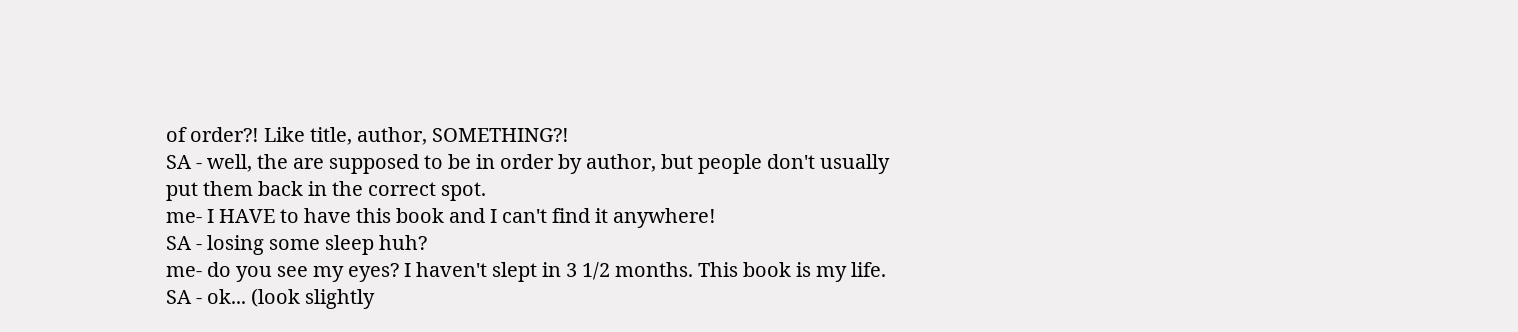of order?! Like title, author, SOMETHING?!
SA - well, the are supposed to be in order by author, but people don't usually put them back in the correct spot.
me- I HAVE to have this book and I can't find it anywhere!
SA - losing some sleep huh?
me- do you see my eyes? I haven't slept in 3 1/2 months. This book is my life.
SA - ok... (look slightly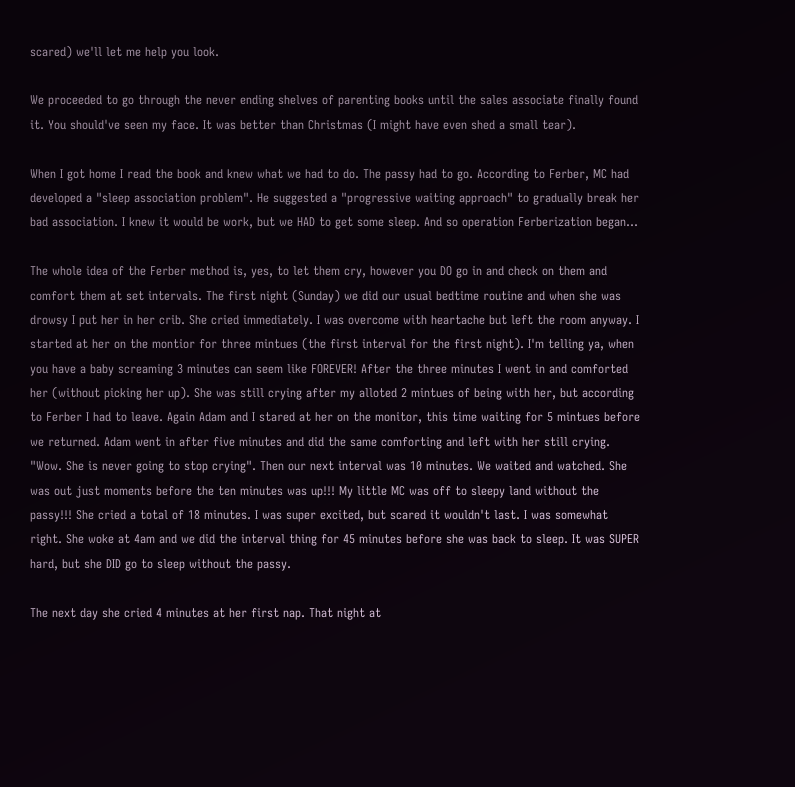scared) we'll let me help you look.

We proceeded to go through the never ending shelves of parenting books until the sales associate finally found it. You should've seen my face. It was better than Christmas (I might have even shed a small tear).

When I got home I read the book and knew what we had to do. The passy had to go. According to Ferber, MC had developed a "sleep association problem". He suggested a "progressive waiting approach" to gradually break her bad association. I knew it would be work, but we HAD to get some sleep. And so operation Ferberization began...

The whole idea of the Ferber method is, yes, to let them cry, however you DO go in and check on them and comfort them at set intervals. The first night (Sunday) we did our usual bedtime routine and when she was drowsy I put her in her crib. She cried immediately. I was overcome with heartache but left the room anyway. I started at her on the montior for three mintues (the first interval for the first night). I'm telling ya, when you have a baby screaming 3 minutes can seem like FOREVER! After the three minutes I went in and comforted her (without picking her up). She was still crying after my alloted 2 mintues of being with her, but according to Ferber I had to leave. Again Adam and I stared at her on the monitor, this time waiting for 5 mintues before we returned. Adam went in after five minutes and did the same comforting and left with her still crying. "Wow. She is never going to stop crying". Then our next interval was 10 minutes. We waited and watched. She was out just moments before the ten minutes was up!!! My little MC was off to sleepy land without the passy!!! She cried a total of 18 minutes. I was super excited, but scared it wouldn't last. I was somewhat right. She woke at 4am and we did the interval thing for 45 minutes before she was back to sleep. It was SUPER hard, but she DID go to sleep without the passy.

The next day she cried 4 minutes at her first nap. That night at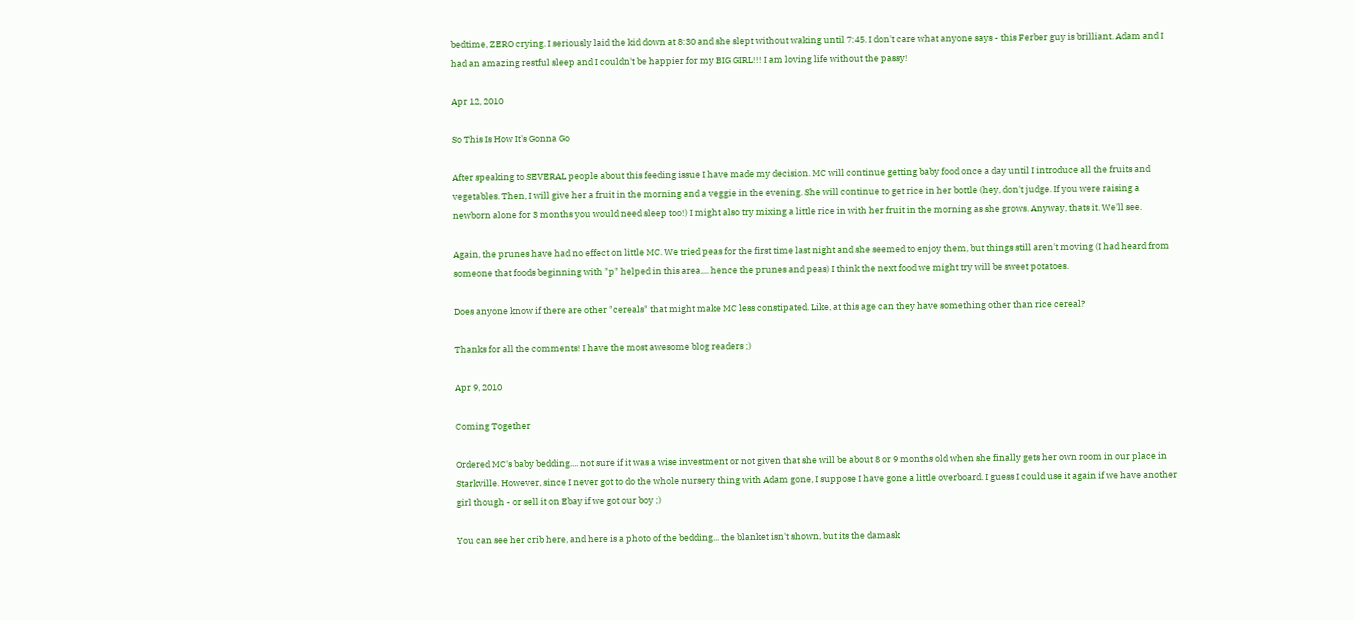bedtime, ZERO crying. I seriously laid the kid down at 8:30 and she slept without waking until 7:45. I don't care what anyone says - this Ferber guy is brilliant. Adam and I had an amazing restful sleep and I couldn't be happier for my BIG GIRL!!! I am loving life without the passy!

Apr 12, 2010

So This Is How It's Gonna Go

After speaking to SEVERAL people about this feeding issue I have made my decision. MC will continue getting baby food once a day until I introduce all the fruits and vegetables. Then, I will give her a fruit in the morning and a veggie in the evening. She will continue to get rice in her bottle (hey, don't judge. If you were raising a newborn alone for 3 months you would need sleep too!) I might also try mixing a little rice in with her fruit in the morning as she grows. Anyway, thats it. We'll see.

Again, the prunes have had no effect on little MC. We tried peas for the first time last night and she seemed to enjoy them, but things still aren't moving (I had heard from someone that foods beginning with "p" helped in this area.... hence the prunes and peas) I think the next food we might try will be sweet potatoes.

Does anyone know if there are other "cereals" that might make MC less constipated. Like, at this age can they have something other than rice cereal?

Thanks for all the comments! I have the most awesome blog readers ;)

Apr 9, 2010

Coming Together

Ordered MC's baby bedding.... not sure if it was a wise investment or not given that she will be about 8 or 9 months old when she finally gets her own room in our place in Starkville. However, since I never got to do the whole nursery thing with Adam gone, I suppose I have gone a little overboard. I guess I could use it again if we have another girl though - or sell it on Ebay if we got our boy ;)

You can see her crib here, and here is a photo of the bedding... the blanket isn't shown, but its the damask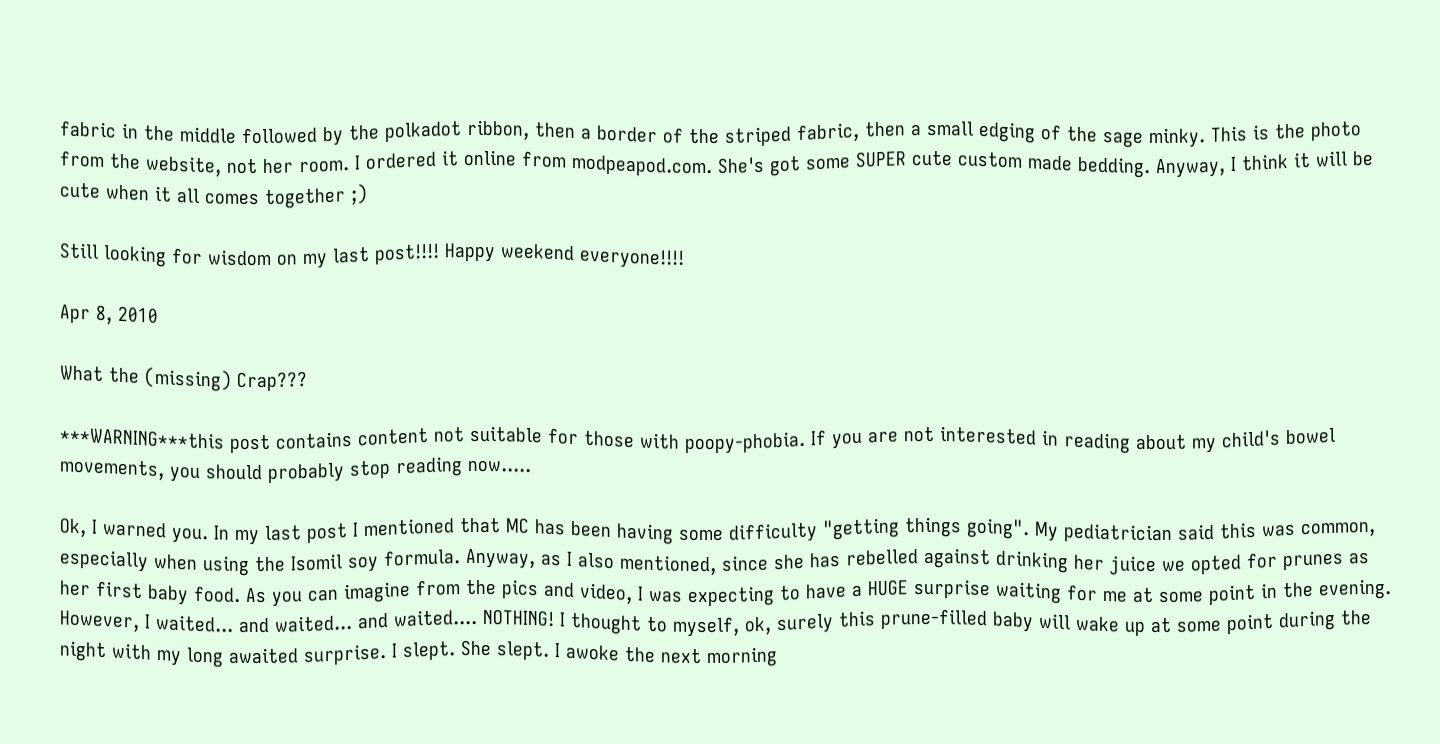fabric in the middle followed by the polkadot ribbon, then a border of the striped fabric, then a small edging of the sage minky. This is the photo from the website, not her room. I ordered it online from modpeapod.com. She's got some SUPER cute custom made bedding. Anyway, I think it will be cute when it all comes together ;)

Still looking for wisdom on my last post!!!! Happy weekend everyone!!!!

Apr 8, 2010

What the (missing) Crap???

***WARNING***this post contains content not suitable for those with poopy-phobia. If you are not interested in reading about my child's bowel movements, you should probably stop reading now.....

Ok, I warned you. In my last post I mentioned that MC has been having some difficulty "getting things going". My pediatrician said this was common, especially when using the Isomil soy formula. Anyway, as I also mentioned, since she has rebelled against drinking her juice we opted for prunes as her first baby food. As you can imagine from the pics and video, I was expecting to have a HUGE surprise waiting for me at some point in the evening. However, I waited... and waited... and waited.... NOTHING! I thought to myself, ok, surely this prune-filled baby will wake up at some point during the night with my long awaited surprise. I slept. She slept. I awoke the next morning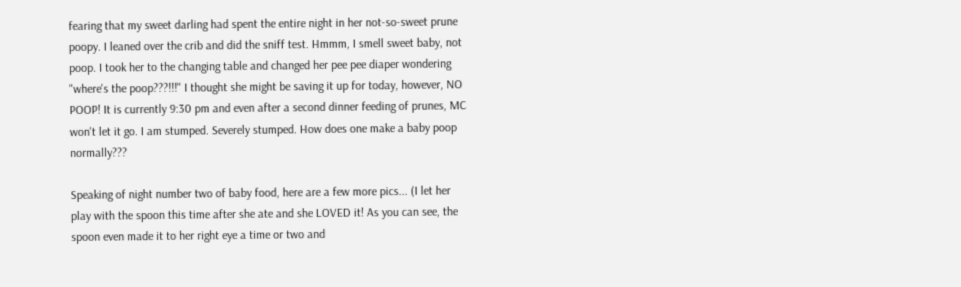fearing that my sweet darling had spent the entire night in her not-so-sweet prune poopy. I leaned over the crib and did the sniff test. Hmmm, I smell sweet baby, not poop. I took her to the changing table and changed her pee pee diaper wondering "where's the poop???!!!" I thought she might be saving it up for today, however, NO POOP! It is currently 9:30 pm and even after a second dinner feeding of prunes, MC won't let it go. I am stumped. Severely stumped. How does one make a baby poop normally???

Speaking of night number two of baby food, here are a few more pics... (I let her play with the spoon this time after she ate and she LOVED it! As you can see, the spoon even made it to her right eye a time or two and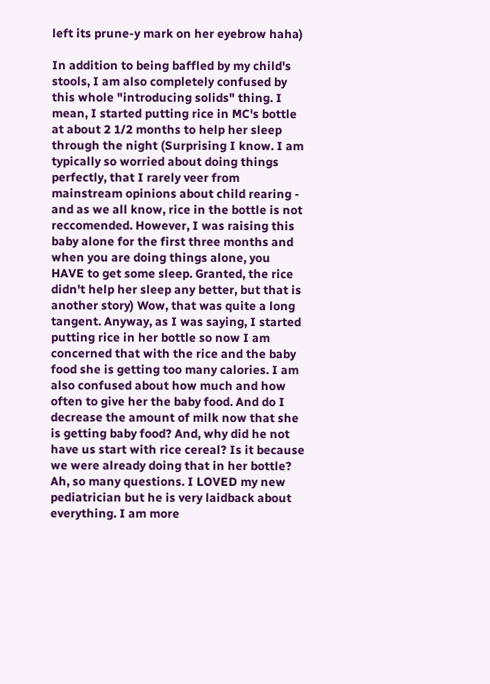left its prune-y mark on her eyebrow haha)

In addition to being baffled by my child's stools, I am also completely confused by this whole "introducing solids" thing. I mean, I started putting rice in MC's bottle at about 2 1/2 months to help her sleep through the night (Surprising I know. I am typically so worried about doing things perfectly, that I rarely veer from mainstream opinions about child rearing - and as we all know, rice in the bottle is not reccomended. However, I was raising this baby alone for the first three months and when you are doing things alone, you HAVE to get some sleep. Granted, the rice didn't help her sleep any better, but that is another story) Wow, that was quite a long tangent. Anyway, as I was saying, I started putting rice in her bottle so now I am concerned that with the rice and the baby food she is getting too many calories. I am also confused about how much and how often to give her the baby food. And do I decrease the amount of milk now that she is getting baby food? And, why did he not have us start with rice cereal? Is it because we were already doing that in her bottle? Ah, so many questions. I LOVED my new pediatrician but he is very laidback about everything. I am more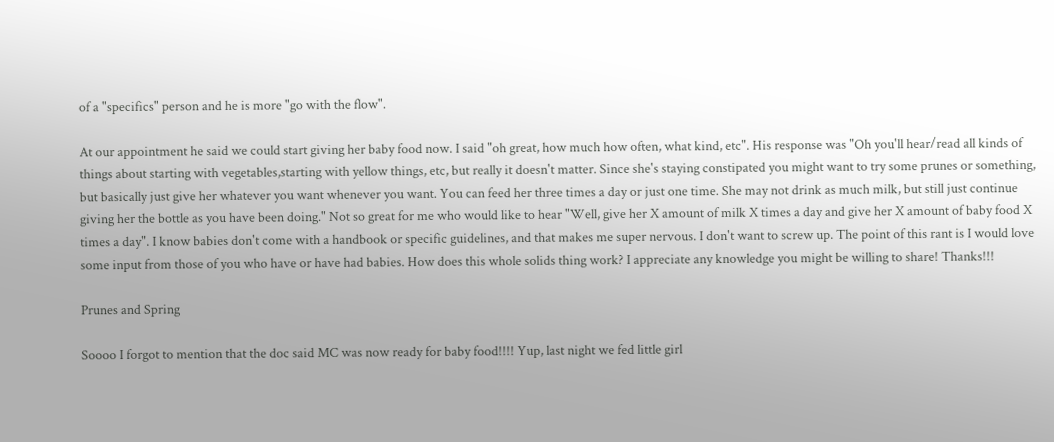of a "specifics" person and he is more "go with the flow".

At our appointment he said we could start giving her baby food now. I said "oh great, how much how often, what kind, etc". His response was "Oh you'll hear/read all kinds of things about starting with vegetables,starting with yellow things, etc, but really it doesn't matter. Since she's staying constipated you might want to try some prunes or something, but basically just give her whatever you want whenever you want. You can feed her three times a day or just one time. She may not drink as much milk, but still just continue giving her the bottle as you have been doing." Not so great for me who would like to hear "Well, give her X amount of milk X times a day and give her X amount of baby food X times a day". I know babies don't come with a handbook or specific guidelines, and that makes me super nervous. I don't want to screw up. The point of this rant is I would love some input from those of you who have or have had babies. How does this whole solids thing work? I appreciate any knowledge you might be willing to share! Thanks!!!

Prunes and Spring

Soooo I forgot to mention that the doc said MC was now ready for baby food!!!! Yup, last night we fed little girl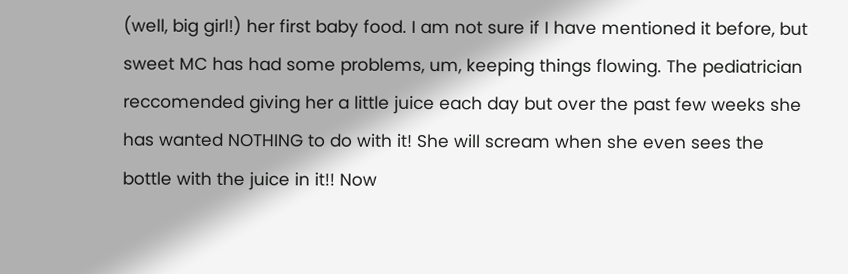(well, big girl!) her first baby food. I am not sure if I have mentioned it before, but sweet MC has had some problems, um, keeping things flowing. The pediatrician reccomended giving her a little juice each day but over the past few weeks she has wanted NOTHING to do with it! She will scream when she even sees the bottle with the juice in it!! Now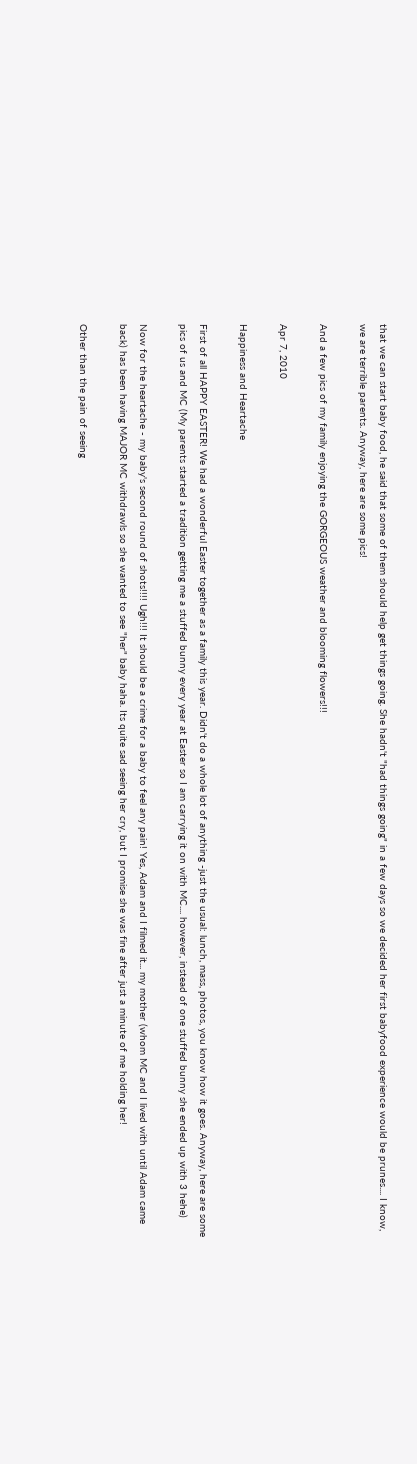that we can start baby food, he said that some of them should help get things going. She hadn't "had things going" in a few days so we decided her first babyfood experience would be prunes.... I know, we are terrible parents. Anyway, here are some pics!

And a few pics of my family enjoying the GORGEOUS weather and blooming flowers!!!

Apr 7, 2010

Happiness and Heartache

First of all HAPPY EASTER! We had a wonderful Easter together as a family this year. Didn't do a whole lot of anything -just the usual: lunch, mass, photos, you know how it goes. Anyway, here are some pics of us and MC (My parents started a tradition getting me a stuffed bunny every year at Easter so I am carrying it on with MC.... however, instead of one stuffed bunny she ended up with 3 hehe)

Now for the heartache - my baby's second round of shots!!!! Ugh!!! It should be a crime for a baby to feel any pain! Yes, Adam and I filmed it... my mother (whom MC and I lived with until Adam came back) has been having MAJOR MC withdrawls so she wanted to see "her" baby haha. Its quite sad seeing her cry, but I promise she was fine after just a minute of me holding her!

Other than the pain of seeing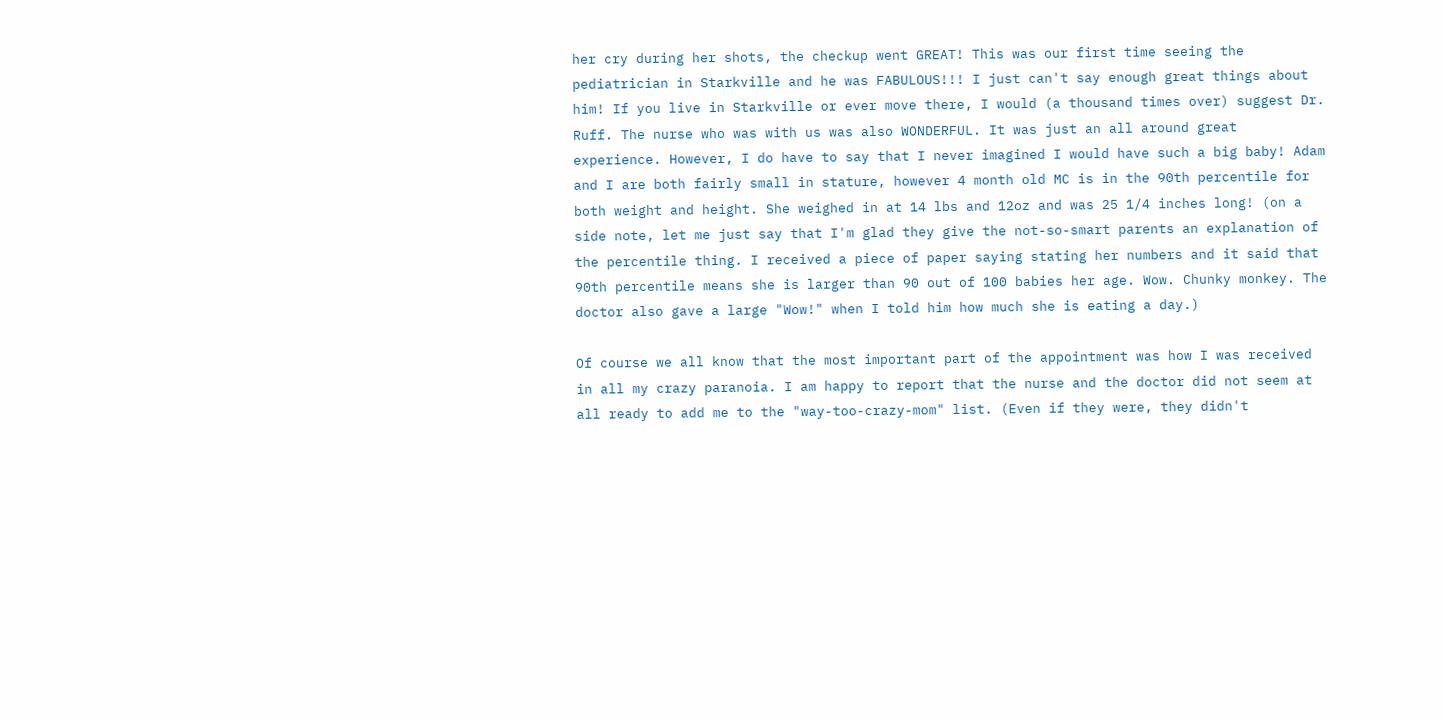her cry during her shots, the checkup went GREAT! This was our first time seeing the pediatrician in Starkville and he was FABULOUS!!! I just can't say enough great things about him! If you live in Starkville or ever move there, I would (a thousand times over) suggest Dr. Ruff. The nurse who was with us was also WONDERFUL. It was just an all around great experience. However, I do have to say that I never imagined I would have such a big baby! Adam and I are both fairly small in stature, however 4 month old MC is in the 90th percentile for both weight and height. She weighed in at 14 lbs and 12oz and was 25 1/4 inches long! (on a side note, let me just say that I'm glad they give the not-so-smart parents an explanation of the percentile thing. I received a piece of paper saying stating her numbers and it said that 90th percentile means she is larger than 90 out of 100 babies her age. Wow. Chunky monkey. The doctor also gave a large "Wow!" when I told him how much she is eating a day.)

Of course we all know that the most important part of the appointment was how I was received in all my crazy paranoia. I am happy to report that the nurse and the doctor did not seem at all ready to add me to the "way-too-crazy-mom" list. (Even if they were, they didn't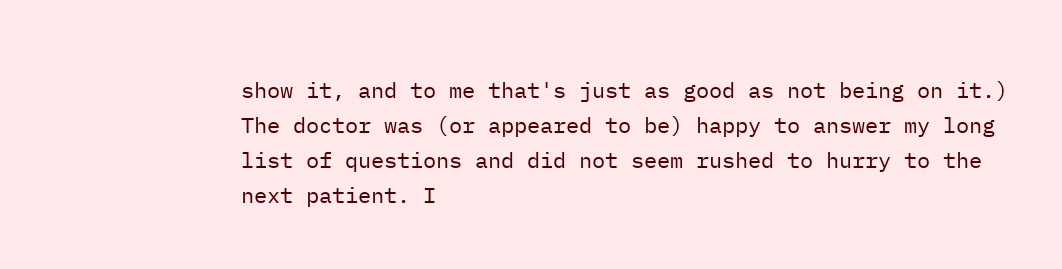show it, and to me that's just as good as not being on it.) The doctor was (or appeared to be) happy to answer my long list of questions and did not seem rushed to hurry to the next patient. I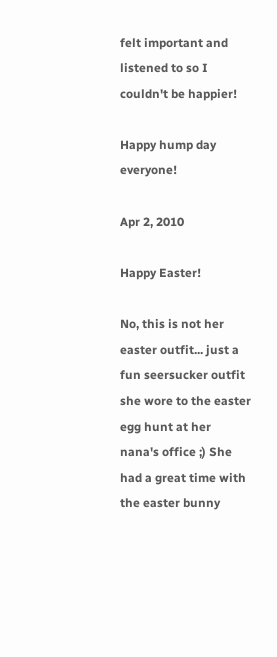felt important and listened to so I couldn't be happier!

Happy hump day everyone!

Apr 2, 2010

Happy Easter!

No, this is not her easter outfit... just a fun seersucker outfit she wore to the easter egg hunt at her nana's office ;) She had a great time with the easter bunny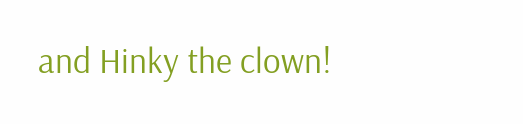and Hinky the clown!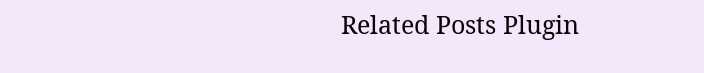Related Posts Plugin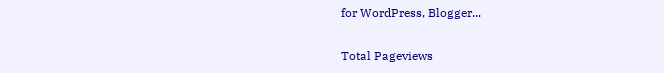for WordPress, Blogger...

Total Pageviews